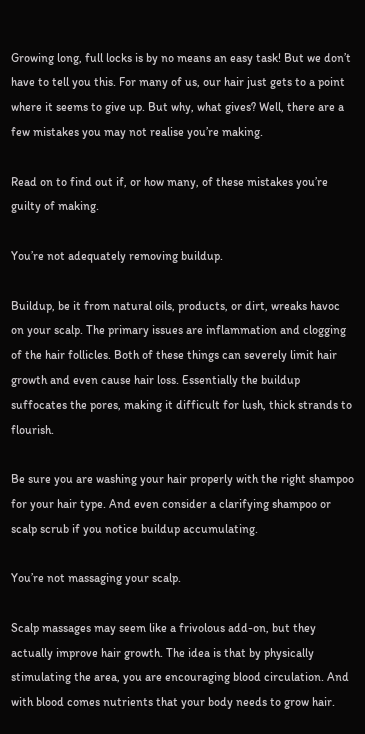Growing long, full locks is by no means an easy task! But we don’t have to tell you this. For many of us, our hair just gets to a point where it seems to give up. But why, what gives? Well, there are a few mistakes you may not realise you’re making.

Read on to find out if, or how many, of these mistakes you’re guilty of making.

You’re not adequately removing buildup.

Buildup, be it from natural oils, products, or dirt, wreaks havoc on your scalp. The primary issues are inflammation and clogging of the hair follicles. Both of these things can severely limit hair growth and even cause hair loss. Essentially the buildup suffocates the pores, making it difficult for lush, thick strands to flourish.

Be sure you are washing your hair properly with the right shampoo for your hair type. And even consider a clarifying shampoo or scalp scrub if you notice buildup accumulating.

You’re not massaging your scalp.

Scalp massages may seem like a frivolous add-on, but they actually improve hair growth. The idea is that by physically stimulating the area, you are encouraging blood circulation. And with blood comes nutrients that your body needs to grow hair.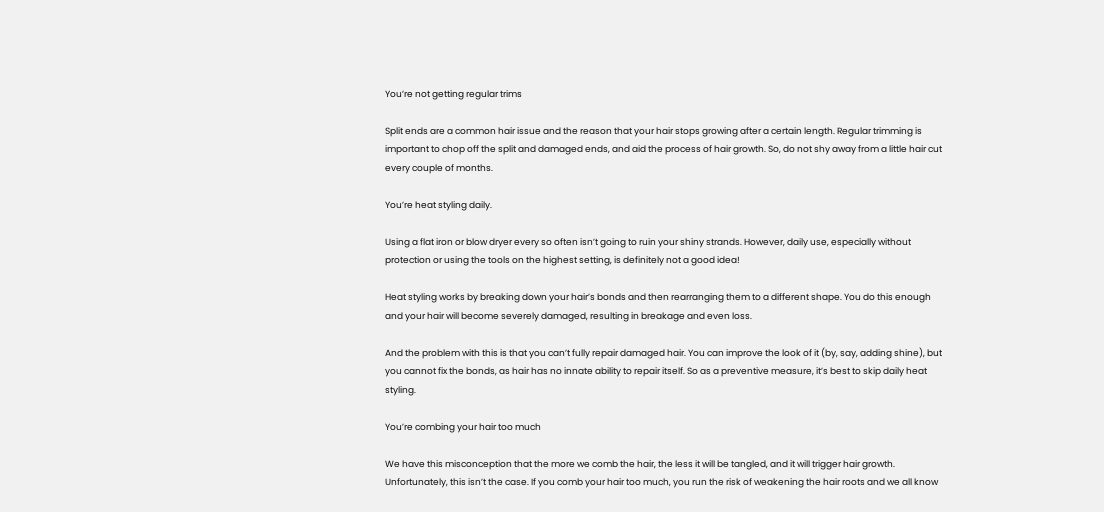You’re not getting regular trims

Split ends are a common hair issue and the reason that your hair stops growing after a certain length. Regular trimming is important to chop off the split and damaged ends, and aid the process of hair growth. So, do not shy away from a little hair cut every couple of months.

You’re heat styling daily.

Using a flat iron or blow dryer every so often isn’t going to ruin your shiny strands. However, daily use, especially without protection or using the tools on the highest setting, is definitely not a good idea!

Heat styling works by breaking down your hair’s bonds and then rearranging them to a different shape. You do this enough and your hair will become severely damaged, resulting in breakage and even loss.

And the problem with this is that you can’t fully repair damaged hair. You can improve the look of it (by, say, adding shine), but you cannot fix the bonds, as hair has no innate ability to repair itself. So as a preventive measure, it’s best to skip daily heat styling.

You’re combing your hair too much

We have this misconception that the more we comb the hair, the less it will be tangled, and it will trigger hair growth. Unfortunately, this isn’t the case. If you comb your hair too much, you run the risk of weakening the hair roots and we all know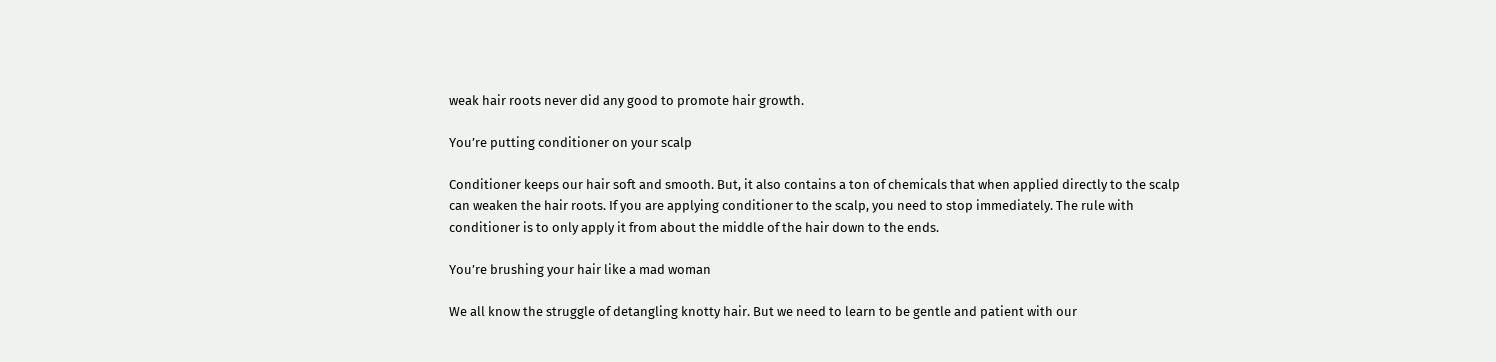weak hair roots never did any good to promote hair growth.

You’re putting conditioner on your scalp

Conditioner keeps our hair soft and smooth. But, it also contains a ton of chemicals that when applied directly to the scalp can weaken the hair roots. If you are applying conditioner to the scalp, you need to stop immediately. The rule with conditioner is to only apply it from about the middle of the hair down to the ends.

You’re brushing your hair like a mad woman

We all know the struggle of detangling knotty hair. But we need to learn to be gentle and patient with our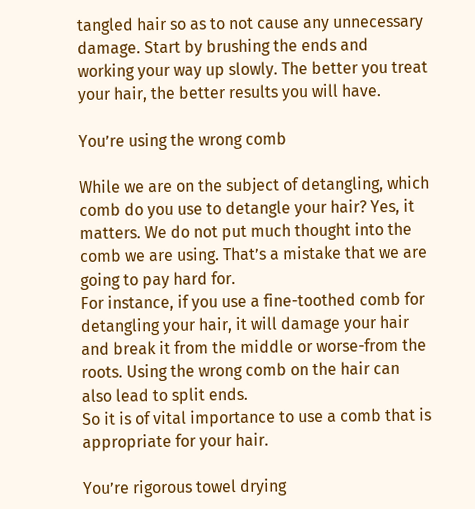tangled hair so as to not cause any unnecessary damage. Start by brushing the ends and working your way up slowly. The better you treat your hair, the better results you will have.

You’re using the wrong comb

While we are on the subject of detangling, which comb do you use to detangle your hair? Yes, it matters. We do not put much thought into the comb we are using. That’s a mistake that we are going to pay hard for.
For instance, if you use a fine-toothed comb for detangling your hair, it will damage your hair and break it from the middle or worse-from the roots. Using the wrong comb on the hair can also lead to split ends.
So it is of vital importance to use a comb that is appropriate for your hair.

You’re rigorous towel drying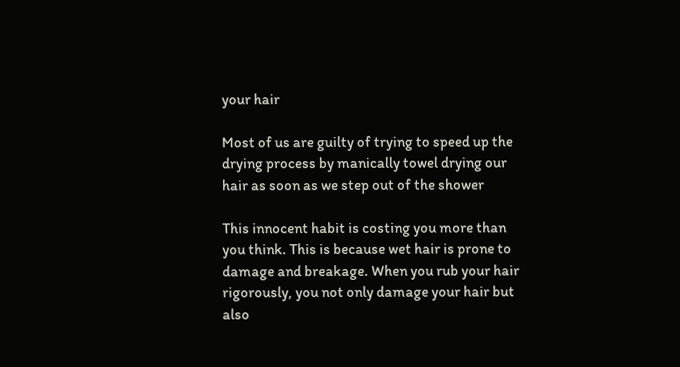your hair

Most of us are guilty of trying to speed up the drying process by manically towel drying our hair as soon as we step out of the shower

This innocent habit is costing you more than you think. This is because wet hair is prone to damage and breakage. When you rub your hair rigorously, you not only damage your hair but also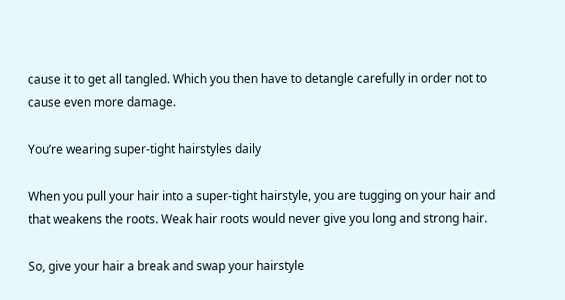cause it to get all tangled. Which you then have to detangle carefully in order not to cause even more damage.

You’re wearing super-tight hairstyles daily

When you pull your hair into a super-tight hairstyle, you are tugging on your hair and that weakens the roots. Weak hair roots would never give you long and strong hair.

So, give your hair a break and swap your hairstyle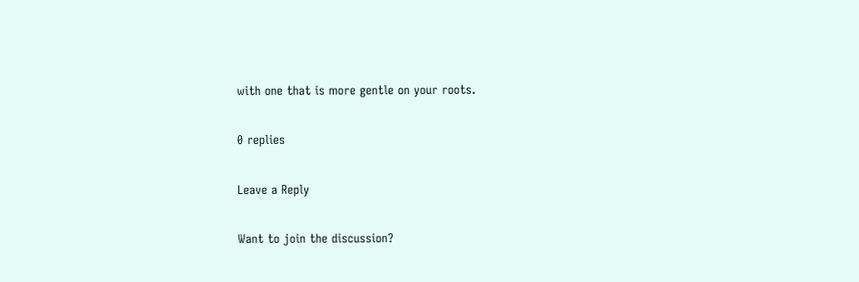with one that is more gentle on your roots.

0 replies

Leave a Reply

Want to join the discussion?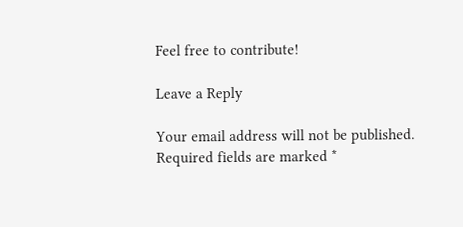Feel free to contribute!

Leave a Reply

Your email address will not be published. Required fields are marked *